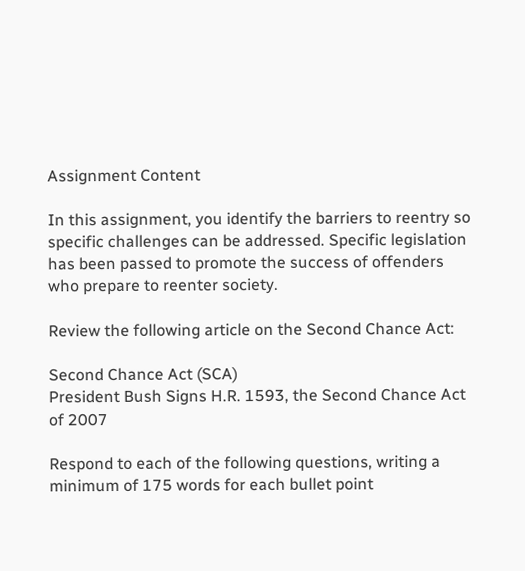Assignment Content

In this assignment, you identify the barriers to reentry so specific challenges can be addressed. Specific legislation has been passed to promote the success of offenders who prepare to reenter society.

Review the following article on the Second Chance Act:

Second Chance Act (SCA)
President Bush Signs H.R. 1593, the Second Chance Act of 2007

Respond to each of the following questions, writing a minimum of 175 words for each bullet point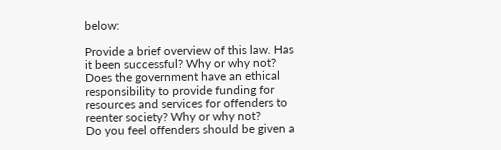below:

Provide a brief overview of this law. Has it been successful? Why or why not?
Does the government have an ethical responsibility to provide funding for resources and services for offenders to reenter society? Why or why not?
Do you feel offenders should be given a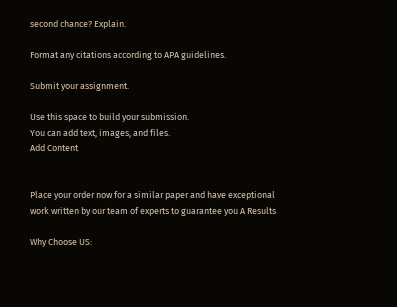second chance? Explain.

Format any citations according to APA guidelines.

Submit your assignment.

Use this space to build your submission.
You can add text, images, and files.
Add Content


Place your order now for a similar paper and have exceptional work written by our team of experts to guarantee you A Results

Why Choose US: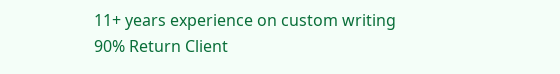11+ years experience on custom writing
90% Return Client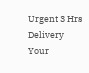Urgent 3 Hrs Delivery
Your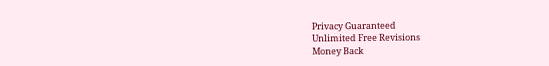Privacy Guaranteed
Unlimited Free Revisions
Money Back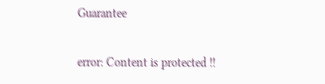Guarantee

error: Content is protected !!